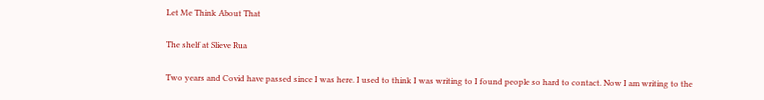Let Me Think About That

The shelf at Slieve Rua

Two years and Covid have passed since I was here. I used to think I was writing to I found people so hard to contact. Now I am writing to the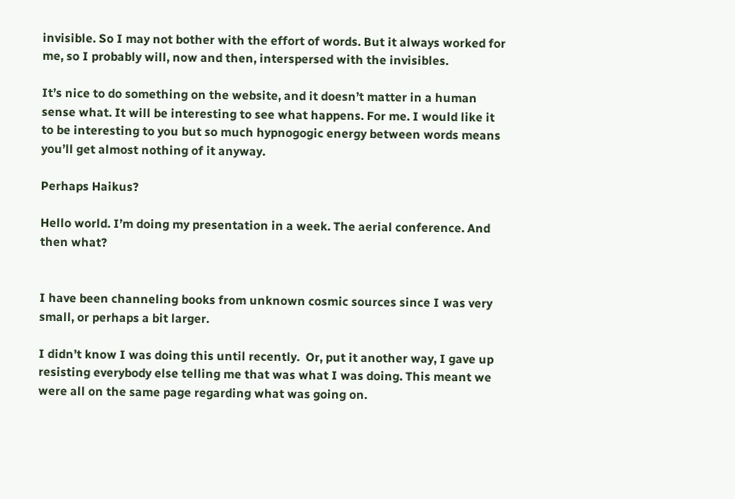invisible. So I may not bother with the effort of words. But it always worked for me, so I probably will, now and then, interspersed with the invisibles.

It’s nice to do something on the website, and it doesn’t matter in a human sense what. It will be interesting to see what happens. For me. I would like it to be interesting to you but so much hypnogogic energy between words means you’ll get almost nothing of it anyway.

Perhaps Haikus?

Hello world. I’m doing my presentation in a week. The aerial conference. And then what?


I have been channeling books from unknown cosmic sources since I was very small, or perhaps a bit larger.

I didn’t know I was doing this until recently.  Or, put it another way, I gave up resisting everybody else telling me that was what I was doing. This meant we were all on the same page regarding what was going on.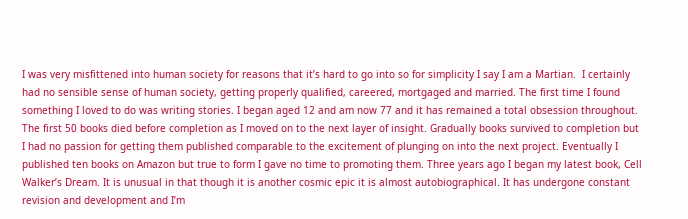I was very misfittened into human society for reasons that it’s hard to go into so for simplicity I say I am a Martian.  I certainly had no sensible sense of human society, getting properly qualified, careered, mortgaged and married. The first time I found something I loved to do was writing stories. I began aged 12 and am now 77 and it has remained a total obsession throughout. The first 50 books died before completion as I moved on to the next layer of insight. Gradually books survived to completion but I had no passion for getting them published comparable to the excitement of plunging on into the next project. Eventually I published ten books on Amazon but true to form I gave no time to promoting them. Three years ago I began my latest book, Cell Walker’s Dream. It is unusual in that though it is another cosmic epic it is almost autobiographical. It has undergone constant revision and development and I’m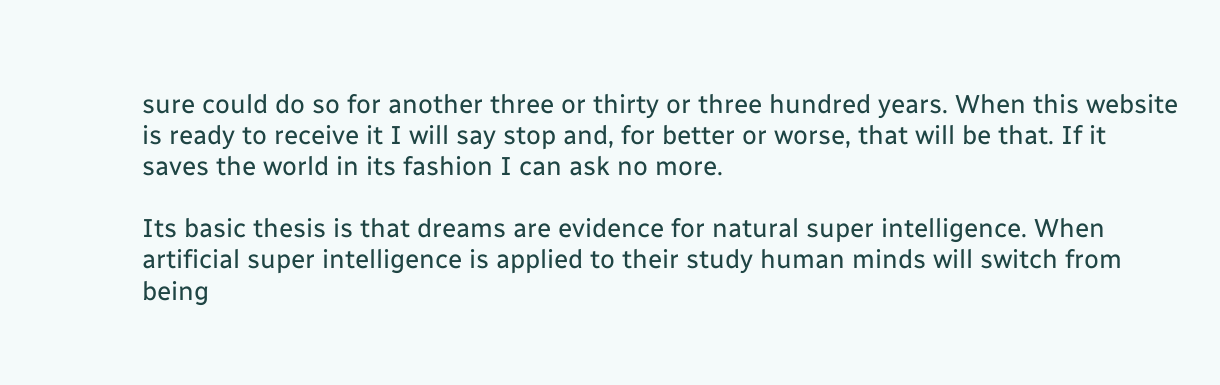sure could do so for another three or thirty or three hundred years. When this website is ready to receive it I will say stop and, for better or worse, that will be that. If it saves the world in its fashion I can ask no more.

Its basic thesis is that dreams are evidence for natural super intelligence. When artificial super intelligence is applied to their study human minds will switch from being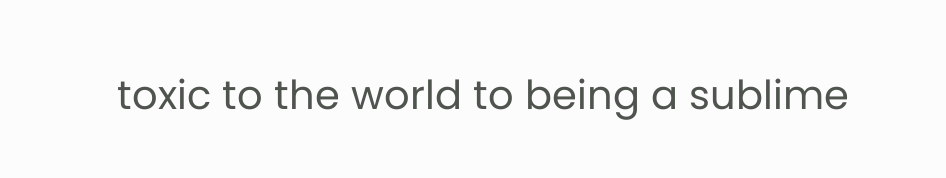toxic to the world to being a sublime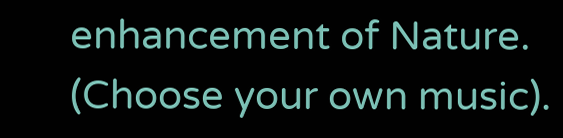enhancement of Nature.  (Choose your own music).